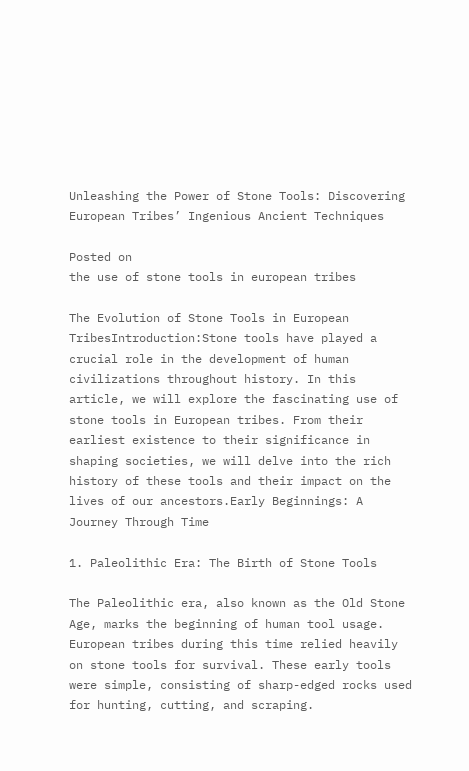Unleashing the Power of Stone Tools: Discovering European Tribes’ Ingenious Ancient Techniques

Posted on
the use of stone tools in european tribes

The Evolution of Stone Tools in European TribesIntroduction:Stone tools have played a crucial role in the development of human civilizations throughout history. In this article, we will explore the fascinating use of stone tools in European tribes. From their earliest existence to their significance in shaping societies, we will delve into the rich history of these tools and their impact on the lives of our ancestors.Early Beginnings: A Journey Through Time

1. Paleolithic Era: The Birth of Stone Tools

The Paleolithic era, also known as the Old Stone Age, marks the beginning of human tool usage. European tribes during this time relied heavily on stone tools for survival. These early tools were simple, consisting of sharp-edged rocks used for hunting, cutting, and scraping.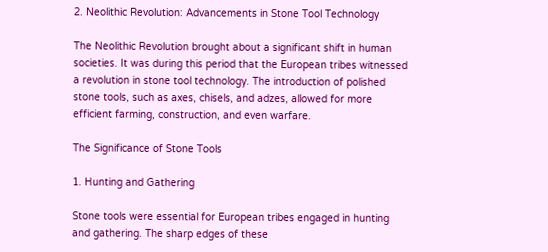2. Neolithic Revolution: Advancements in Stone Tool Technology

The Neolithic Revolution brought about a significant shift in human societies. It was during this period that the European tribes witnessed a revolution in stone tool technology. The introduction of polished stone tools, such as axes, chisels, and adzes, allowed for more efficient farming, construction, and even warfare.

The Significance of Stone Tools

1. Hunting and Gathering

Stone tools were essential for European tribes engaged in hunting and gathering. The sharp edges of these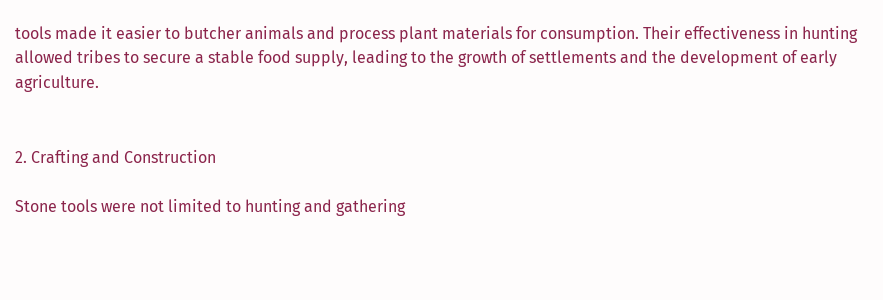tools made it easier to butcher animals and process plant materials for consumption. Their effectiveness in hunting allowed tribes to secure a stable food supply, leading to the growth of settlements and the development of early agriculture.


2. Crafting and Construction

Stone tools were not limited to hunting and gathering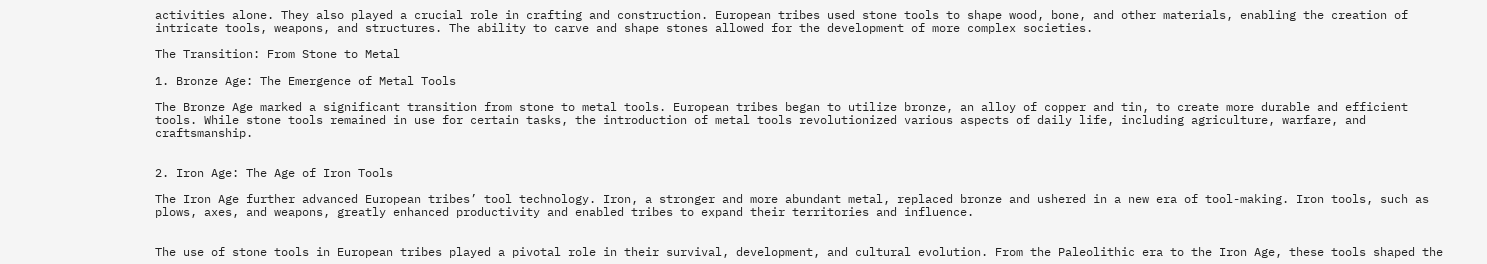activities alone. They also played a crucial role in crafting and construction. European tribes used stone tools to shape wood, bone, and other materials, enabling the creation of intricate tools, weapons, and structures. The ability to carve and shape stones allowed for the development of more complex societies.

The Transition: From Stone to Metal

1. Bronze Age: The Emergence of Metal Tools

The Bronze Age marked a significant transition from stone to metal tools. European tribes began to utilize bronze, an alloy of copper and tin, to create more durable and efficient tools. While stone tools remained in use for certain tasks, the introduction of metal tools revolutionized various aspects of daily life, including agriculture, warfare, and craftsmanship.


2. Iron Age: The Age of Iron Tools

The Iron Age further advanced European tribes’ tool technology. Iron, a stronger and more abundant metal, replaced bronze and ushered in a new era of tool-making. Iron tools, such as plows, axes, and weapons, greatly enhanced productivity and enabled tribes to expand their territories and influence.


The use of stone tools in European tribes played a pivotal role in their survival, development, and cultural evolution. From the Paleolithic era to the Iron Age, these tools shaped the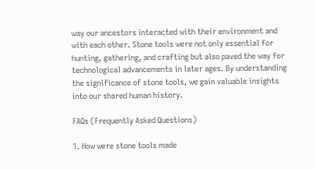way our ancestors interacted with their environment and with each other. Stone tools were not only essential for hunting, gathering, and crafting but also paved the way for technological advancements in later ages. By understanding the significance of stone tools, we gain valuable insights into our shared human history.

FAQs (Frequently Asked Questions)

1. How were stone tools made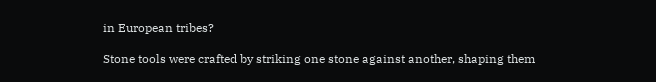in European tribes?

Stone tools were crafted by striking one stone against another, shaping them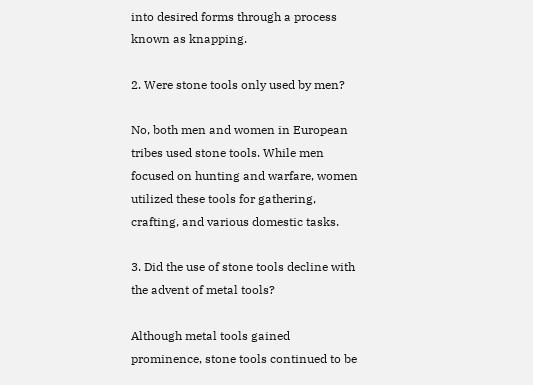into desired forms through a process known as knapping.

2. Were stone tools only used by men?

No, both men and women in European tribes used stone tools. While men focused on hunting and warfare, women utilized these tools for gathering, crafting, and various domestic tasks.

3. Did the use of stone tools decline with the advent of metal tools?

Although metal tools gained prominence, stone tools continued to be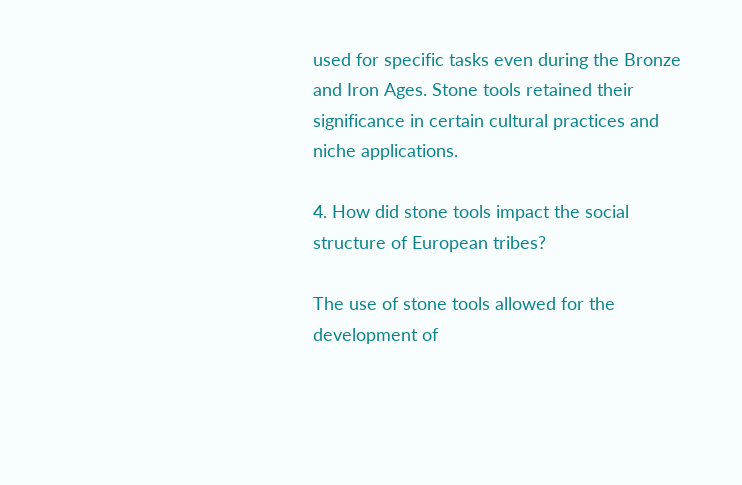used for specific tasks even during the Bronze and Iron Ages. Stone tools retained their significance in certain cultural practices and niche applications.

4. How did stone tools impact the social structure of European tribes?

The use of stone tools allowed for the development of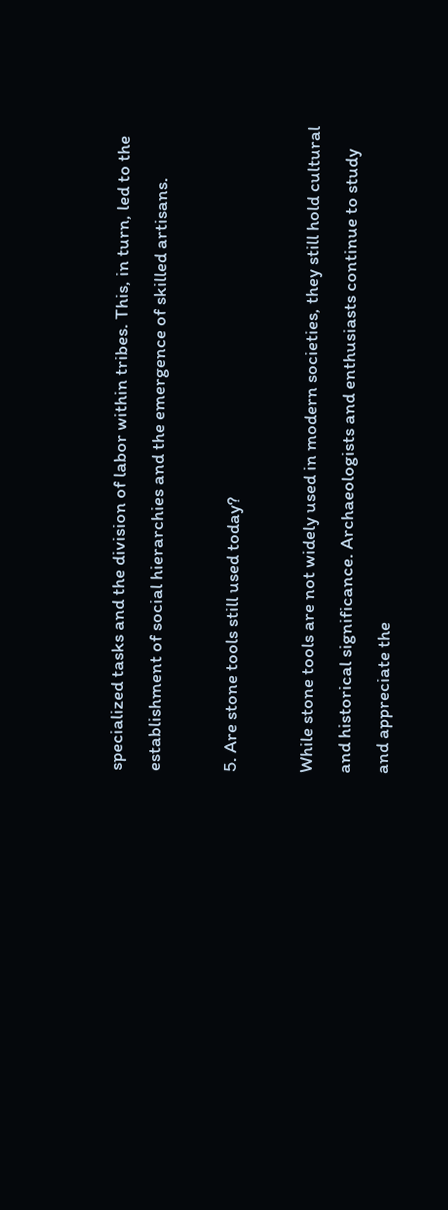specialized tasks and the division of labor within tribes. This, in turn, led to the establishment of social hierarchies and the emergence of skilled artisans.

5. Are stone tools still used today?

While stone tools are not widely used in modern societies, they still hold cultural and historical significance. Archaeologists and enthusiasts continue to study and appreciate the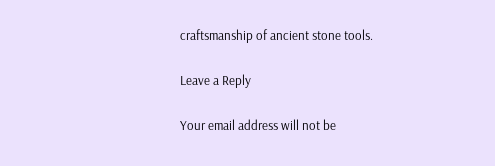craftsmanship of ancient stone tools.

Leave a Reply

Your email address will not be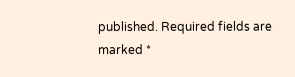published. Required fields are marked *